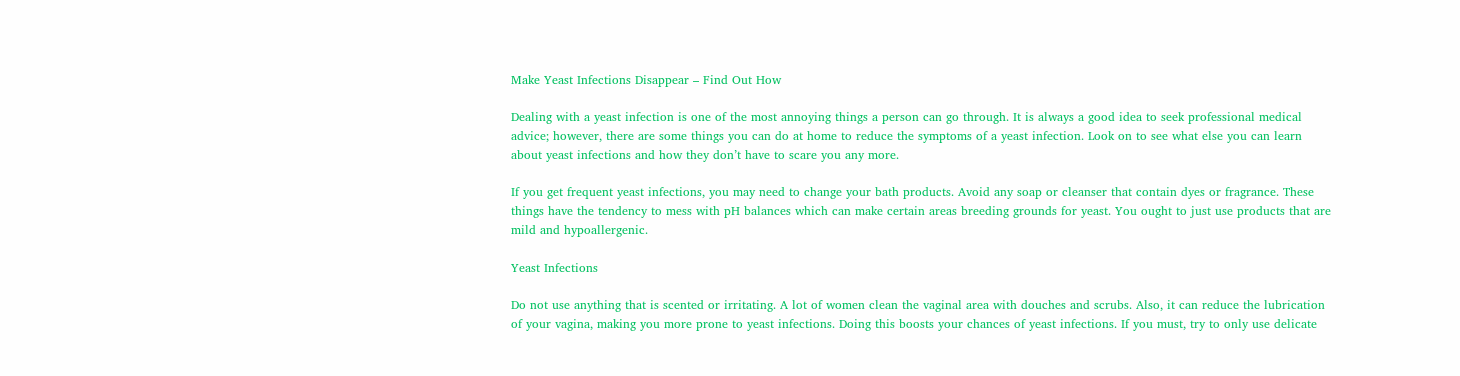Make Yeast Infections Disappear – Find Out How

Dealing with a yeast infection is one of the most annoying things a person can go through. It is always a good idea to seek professional medical advice; however, there are some things you can do at home to reduce the symptoms of a yeast infection. Look on to see what else you can learn about yeast infections and how they don’t have to scare you any more.

If you get frequent yeast infections, you may need to change your bath products. Avoid any soap or cleanser that contain dyes or fragrance. These things have the tendency to mess with pH balances which can make certain areas breeding grounds for yeast. You ought to just use products that are mild and hypoallergenic.

Yeast Infections

Do not use anything that is scented or irritating. A lot of women clean the vaginal area with douches and scrubs. Also, it can reduce the lubrication of your vagina, making you more prone to yeast infections. Doing this boosts your chances of yeast infections. If you must, try to only use delicate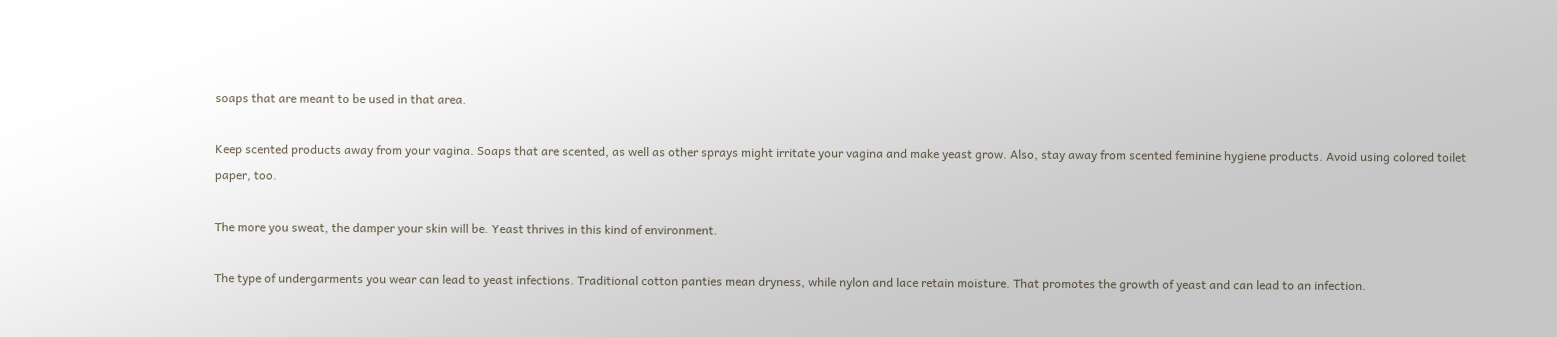soaps that are meant to be used in that area.

Keep scented products away from your vagina. Soaps that are scented, as well as other sprays might irritate your vagina and make yeast grow. Also, stay away from scented feminine hygiene products. Avoid using colored toilet paper, too.

The more you sweat, the damper your skin will be. Yeast thrives in this kind of environment.

The type of undergarments you wear can lead to yeast infections. Traditional cotton panties mean dryness, while nylon and lace retain moisture. That promotes the growth of yeast and can lead to an infection.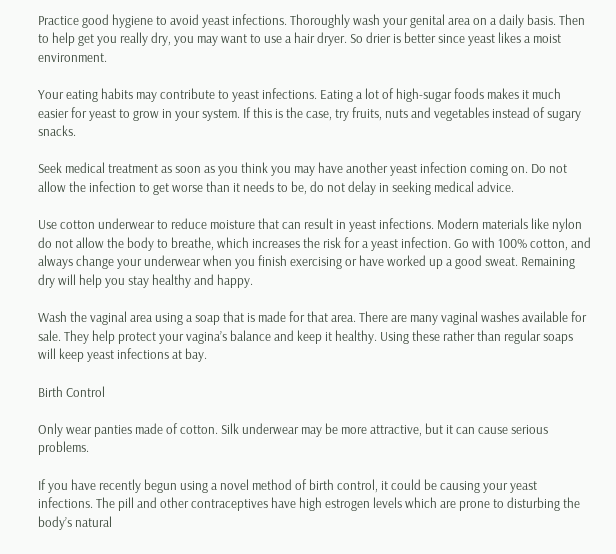Practice good hygiene to avoid yeast infections. Thoroughly wash your genital area on a daily basis. Then to help get you really dry, you may want to use a hair dryer. So drier is better since yeast likes a moist environment.

Your eating habits may contribute to yeast infections. Eating a lot of high-sugar foods makes it much easier for yeast to grow in your system. If this is the case, try fruits, nuts and vegetables instead of sugary snacks.

Seek medical treatment as soon as you think you may have another yeast infection coming on. Do not allow the infection to get worse than it needs to be, do not delay in seeking medical advice.

Use cotton underwear to reduce moisture that can result in yeast infections. Modern materials like nylon do not allow the body to breathe, which increases the risk for a yeast infection. Go with 100% cotton, and always change your underwear when you finish exercising or have worked up a good sweat. Remaining dry will help you stay healthy and happy.

Wash the vaginal area using a soap that is made for that area. There are many vaginal washes available for sale. They help protect your vagina’s balance and keep it healthy. Using these rather than regular soaps will keep yeast infections at bay.

Birth Control

Only wear panties made of cotton. Silk underwear may be more attractive, but it can cause serious problems.

If you have recently begun using a novel method of birth control, it could be causing your yeast infections. The pill and other contraceptives have high estrogen levels which are prone to disturbing the body’s natural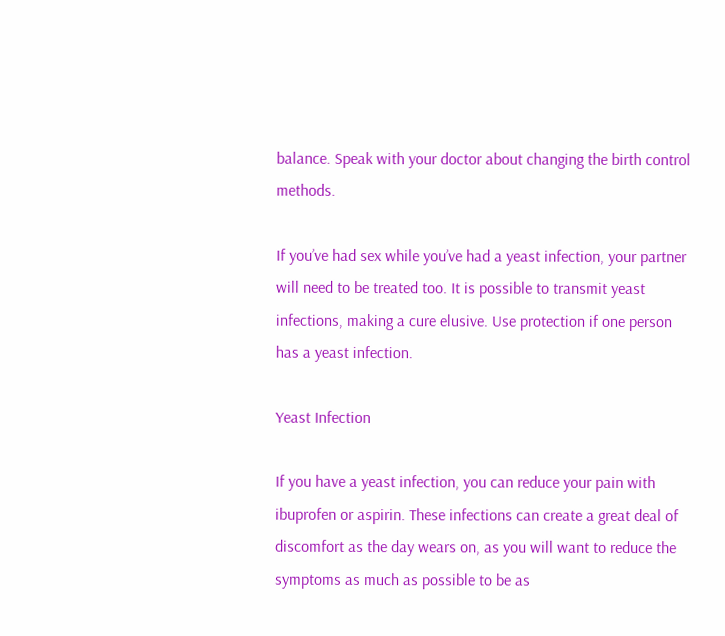balance. Speak with your doctor about changing the birth control methods.

If you’ve had sex while you’ve had a yeast infection, your partner will need to be treated too. It is possible to transmit yeast infections, making a cure elusive. Use protection if one person has a yeast infection.

Yeast Infection

If you have a yeast infection, you can reduce your pain with ibuprofen or aspirin. These infections can create a great deal of discomfort as the day wears on, as you will want to reduce the symptoms as much as possible to be as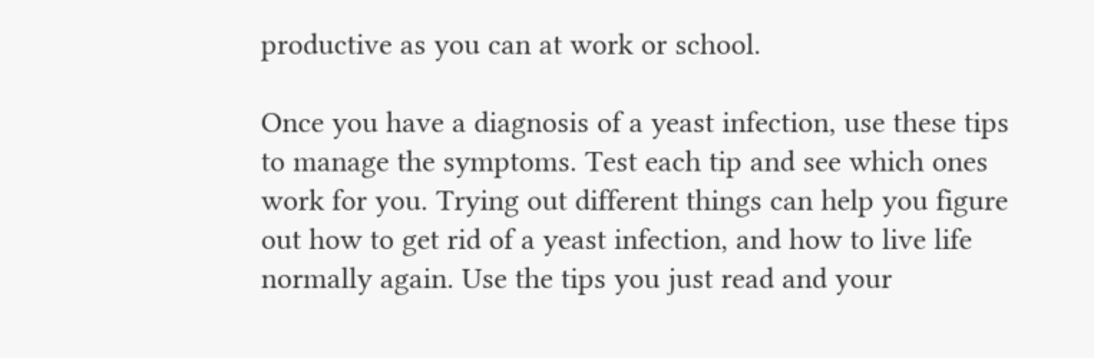productive as you can at work or school.

Once you have a diagnosis of a yeast infection, use these tips to manage the symptoms. Test each tip and see which ones work for you. Trying out different things can help you figure out how to get rid of a yeast infection, and how to live life normally again. Use the tips you just read and your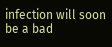infection will soon be a bad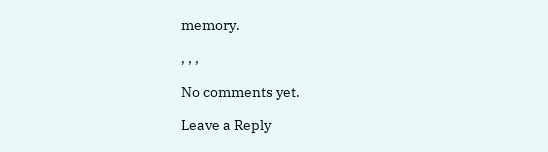memory.

, , ,

No comments yet.

Leave a Reply